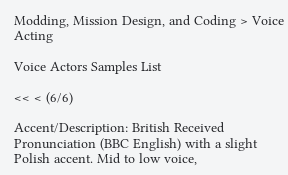Modding, Mission Design, and Coding > Voice Acting

Voice Actors Samples List

<< < (6/6)

Accent/Description: British Received Pronunciation (BBC English) with a slight Polish accent. Mid to low voice,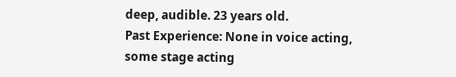deep, audible. 23 years old.
Past Experience: None in voice acting, some stage acting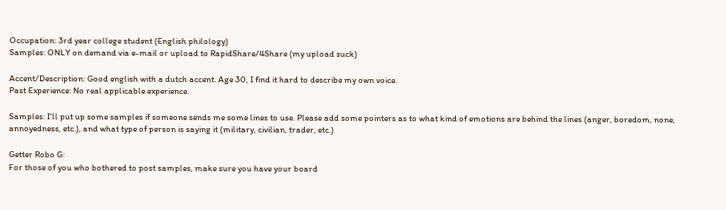Occupation: 3rd year college student (English philology)
Samples: ONLY on demand via e-mail or upload to RapidShare/4Share (my upload suck)

Accent/Description: Good english with a dutch accent. Age 30, I find it hard to describe my own voice.
Past Experience: No real applicable experience.

Samples: I'll put up some samples if someone sends me some lines to use. Please add some pointers as to what kind of emotions are behind the lines (anger, boredom, none, annoyedness, etc.), and what type of person is saying it (military, civilian, trader, etc.)

Getter Robo G:
For those of you who bothered to post samples, make sure you have your board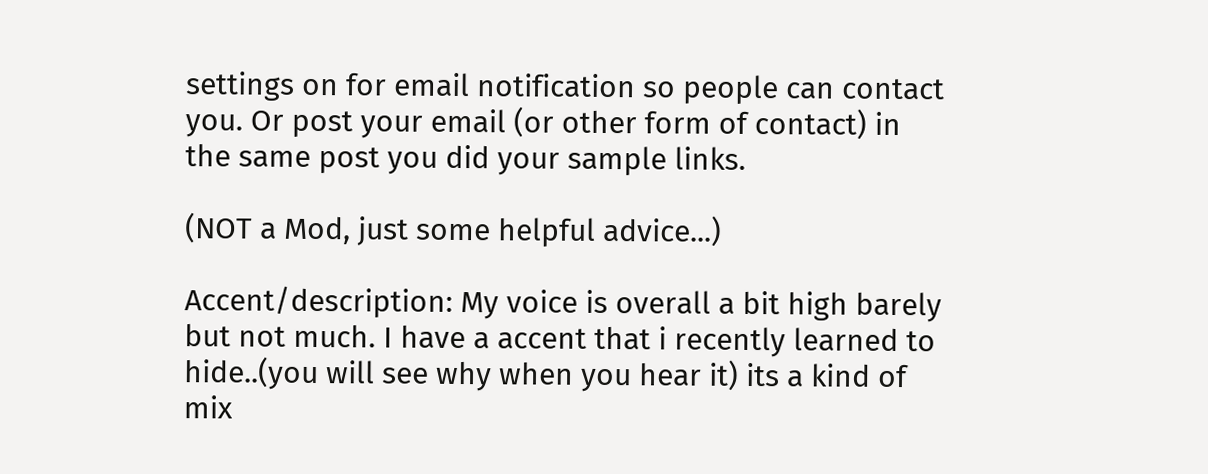settings on for email notification so people can contact you. Or post your email (or other form of contact) in the same post you did your sample links.

(NOT a Mod, just some helpful advice...)

Accent/description: My voice is overall a bit high barely but not much. I have a accent that i recently learned to hide..(you will see why when you hear it) its a kind of mix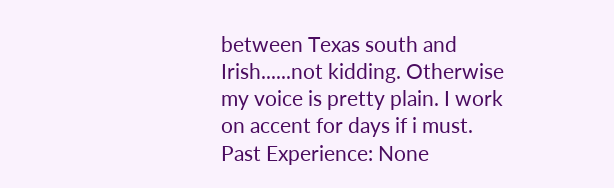between Texas south and Irish......not kidding. Otherwise my voice is pretty plain. I work on accent for days if i must.
Past Experience: None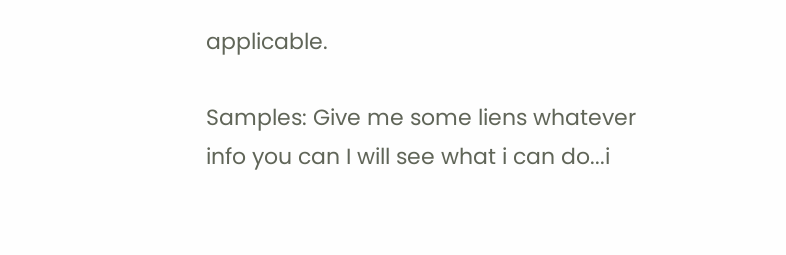applicable.

Samples: Give me some liens whatever info you can I will see what i can do...i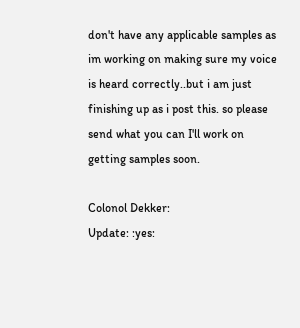don't have any applicable samples as im working on making sure my voice is heard correctly..but i am just finishing up as i post this. so please send what you can I'll work on getting samples soon.

Colonol Dekker:
Update: :yes: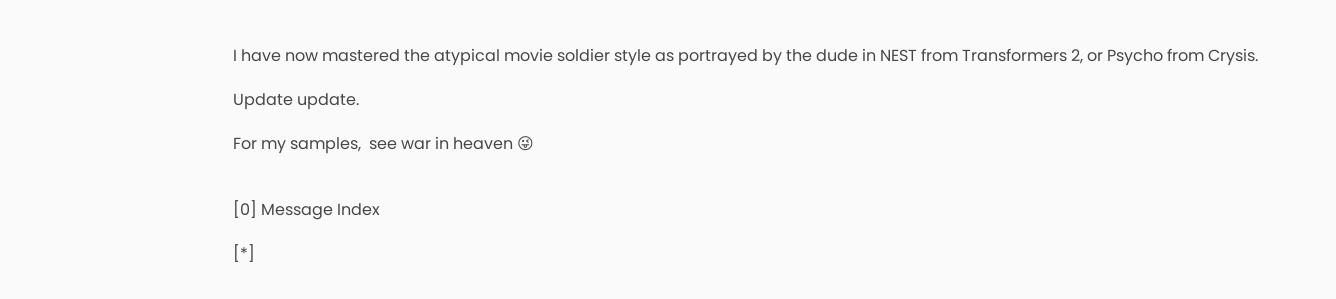I have now mastered the atypical movie soldier style as portrayed by the dude in NEST from Transformers 2, or Psycho from Crysis.

Update update.

For my samples,  see war in heaven 😜


[0] Message Index

[*]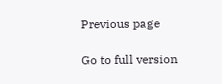Previous page

Go to full version